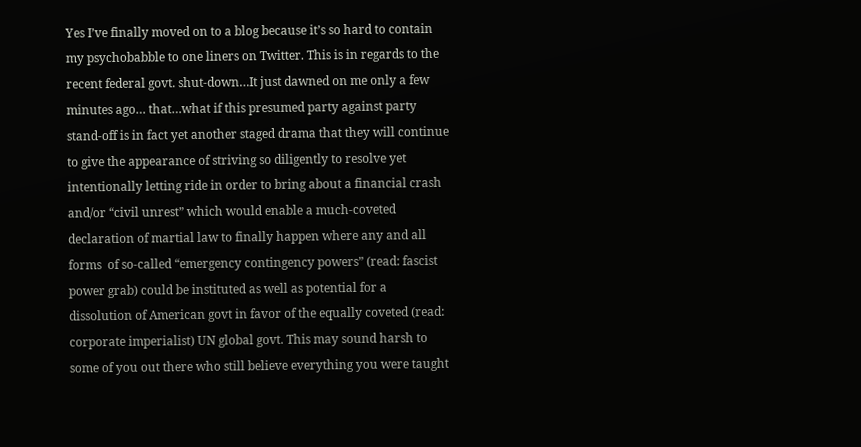Yes I’ve finally moved on to a blog because it’s so hard to contain my psychobabble to one liners on Twitter. This is in regards to the recent federal govt. shut-down…It just dawned on me only a few minutes ago… that…what if this presumed party against party stand-off is in fact yet another staged drama that they will continue to give the appearance of striving so diligently to resolve yet intentionally letting ride in order to bring about a financial crash and/or “civil unrest” which would enable a much-coveted declaration of martial law to finally happen where any and all forms  of so-called “emergency contingency powers” (read: fascist power grab) could be instituted as well as potential for a dissolution of American govt in favor of the equally coveted (read: corporate imperialist) UN global govt. This may sound harsh to some of you out there who still believe everything you were taught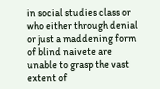in social studies class or who either through denial or just a maddening form of blind naivete are unable to grasp the vast extent of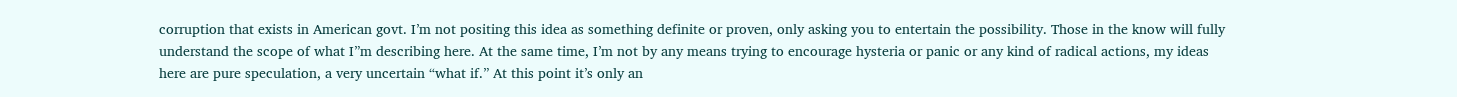corruption that exists in American govt. I’m not positing this idea as something definite or proven, only asking you to entertain the possibility. Those in the know will fully understand the scope of what I”m describing here. At the same time, I’m not by any means trying to encourage hysteria or panic or any kind of radical actions, my ideas here are pure speculation, a very uncertain “what if.” At this point it’s only an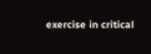exercise in critical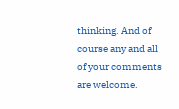thinking. And of course any and all of your comments are welcome.